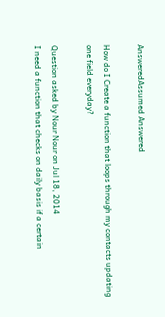AnsweredAssumed Answered

How do I Create a function that loops through my contacts updating one field everyday?

Question asked by Nour Nour on Jul 18, 2014
I need a function that checks on daily basis if a certain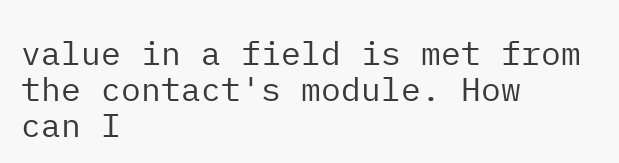value in a field is met from the contact's module. How can I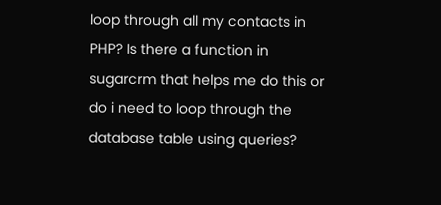loop through all my contacts in PHP? Is there a function in sugarcrm that helps me do this or do i need to loop through the database table using queries?